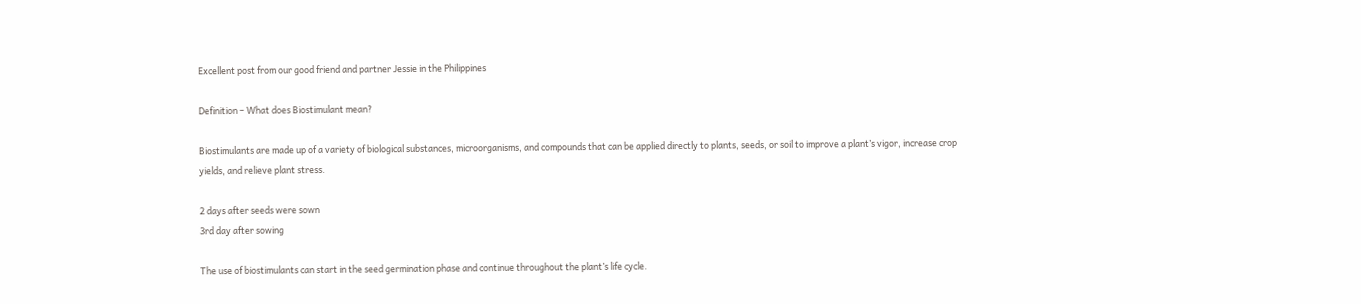Excellent post from our good friend and partner Jessie in the Philippines

Definition – What does Biostimulant mean?

Biostimulants are made up of a variety of biological substances, microorganisms, and compounds that can be applied directly to plants, seeds, or soil to improve a plant’s vigor, increase crop yields, and relieve plant stress.

2 days after seeds were sown
3rd day after sowing

The use of biostimulants can start in the seed germination phase and continue throughout the plant’s life cycle.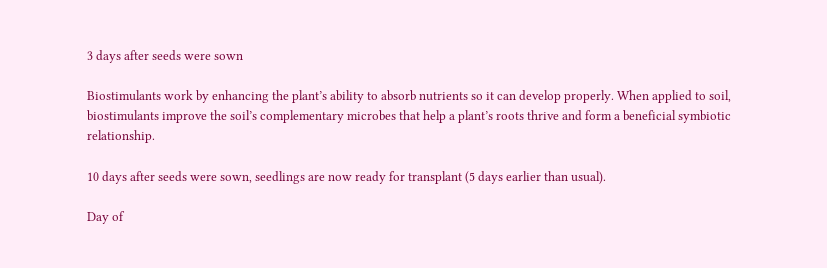3 days after seeds were sown

Biostimulants work by enhancing the plant’s ability to absorb nutrients so it can develop properly. When applied to soil, biostimulants improve the soil’s complementary microbes that help a plant’s roots thrive and form a beneficial symbiotic relationship.

10 days after seeds were sown, seedlings are now ready for transplant (5 days earlier than usual).

Day of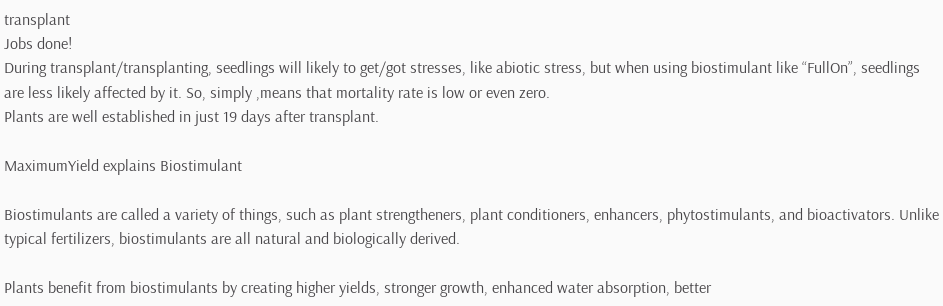transplant
Jobs done!
During transplant/transplanting, seedlings will likely to get/got stresses, like abiotic stress, but when using biostimulant like “FullOn”, seedlings are less likely affected by it. So, simply ,means that mortality rate is low or even zero.
Plants are well established in just 19 days after transplant.

MaximumYield explains Biostimulant

Biostimulants are called a variety of things, such as plant strengtheners, plant conditioners, enhancers, phytostimulants, and bioactivators. Unlike typical fertilizers, biostimulants are all natural and biologically derived.

Plants benefit from biostimulants by creating higher yields, stronger growth, enhanced water absorption, better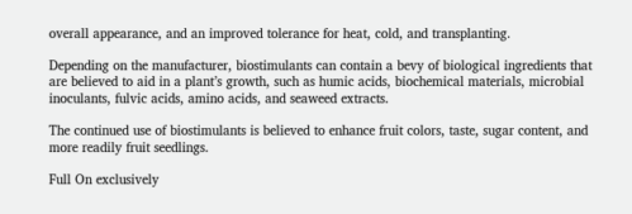overall appearance, and an improved tolerance for heat, cold, and transplanting.

Depending on the manufacturer, biostimulants can contain a bevy of biological ingredients that are believed to aid in a plant’s growth, such as humic acids, biochemical materials, microbial inoculants, fulvic acids, amino acids, and seaweed extracts.

The continued use of biostimulants is believed to enhance fruit colors, taste, sugar content, and more readily fruit seedlings.

Full On exclusively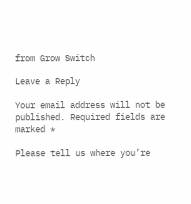from Grow Switch

Leave a Reply

Your email address will not be published. Required fields are marked *

Please tell us where you’re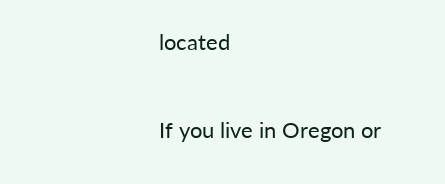located

If you live in Oregon or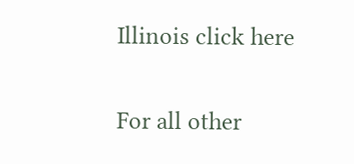Illinois click here

For all other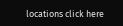locations click here